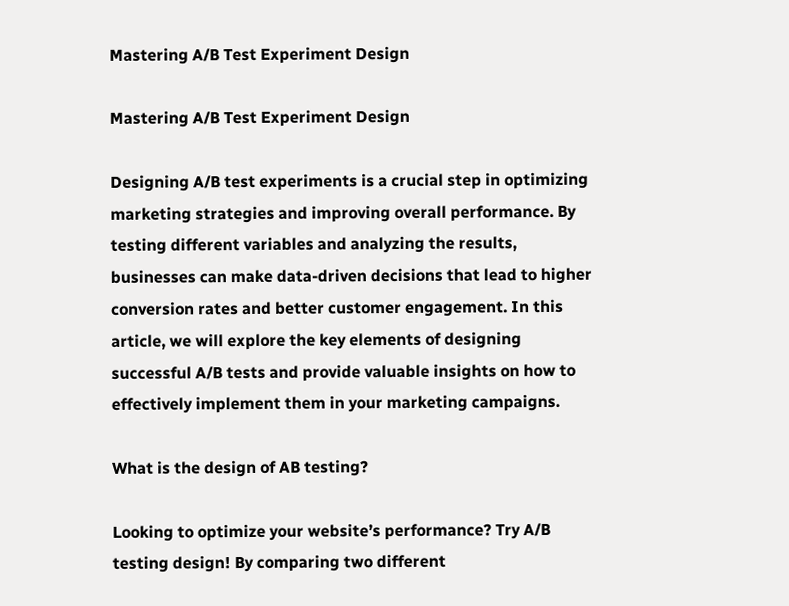Mastering A/B Test Experiment Design

Mastering A/B Test Experiment Design

Designing A/B test experiments is a crucial step in optimizing marketing strategies and improving overall performance. By testing different variables and analyzing the results, businesses can make data-driven decisions that lead to higher conversion rates and better customer engagement. In this article, we will explore the key elements of designing successful A/B tests and provide valuable insights on how to effectively implement them in your marketing campaigns.

What is the design of AB testing?

Looking to optimize your website’s performance? Try A/B testing design! By comparing two different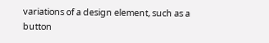variations of a design element, such as a button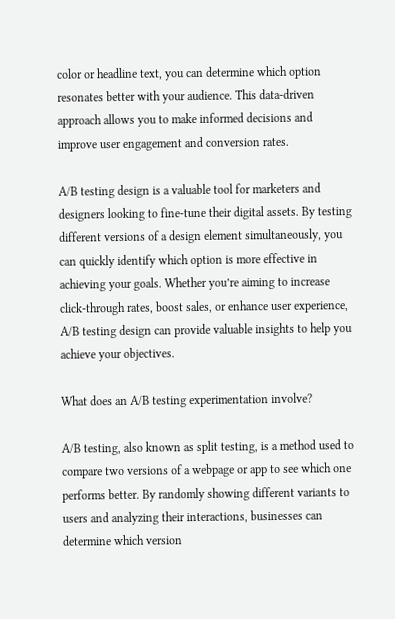color or headline text, you can determine which option resonates better with your audience. This data-driven approach allows you to make informed decisions and improve user engagement and conversion rates.

A/B testing design is a valuable tool for marketers and designers looking to fine-tune their digital assets. By testing different versions of a design element simultaneously, you can quickly identify which option is more effective in achieving your goals. Whether you’re aiming to increase click-through rates, boost sales, or enhance user experience, A/B testing design can provide valuable insights to help you achieve your objectives.

What does an A/B testing experimentation involve?

A/B testing, also known as split testing, is a method used to compare two versions of a webpage or app to see which one performs better. By randomly showing different variants to users and analyzing their interactions, businesses can determine which version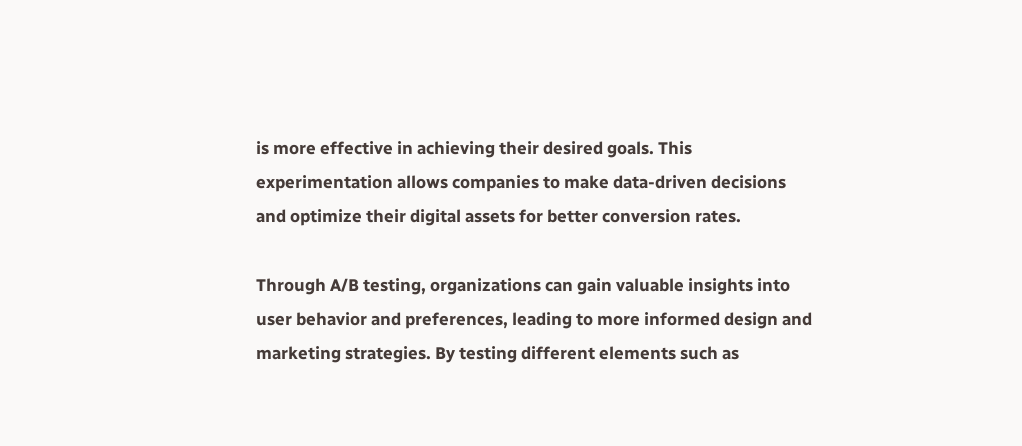is more effective in achieving their desired goals. This experimentation allows companies to make data-driven decisions and optimize their digital assets for better conversion rates.

Through A/B testing, organizations can gain valuable insights into user behavior and preferences, leading to more informed design and marketing strategies. By testing different elements such as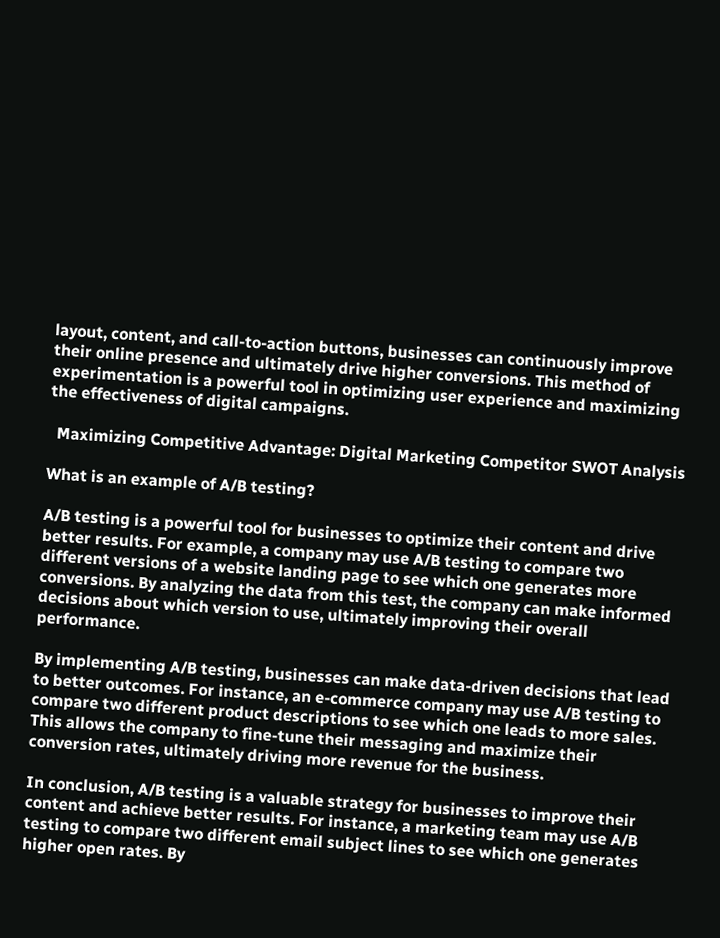layout, content, and call-to-action buttons, businesses can continuously improve their online presence and ultimately drive higher conversions. This method of experimentation is a powerful tool in optimizing user experience and maximizing the effectiveness of digital campaigns.

  Maximizing Competitive Advantage: Digital Marketing Competitor SWOT Analysis

What is an example of A/B testing?

A/B testing is a powerful tool for businesses to optimize their content and drive better results. For example, a company may use A/B testing to compare two different versions of a website landing page to see which one generates more conversions. By analyzing the data from this test, the company can make informed decisions about which version to use, ultimately improving their overall performance.

By implementing A/B testing, businesses can make data-driven decisions that lead to better outcomes. For instance, an e-commerce company may use A/B testing to compare two different product descriptions to see which one leads to more sales. This allows the company to fine-tune their messaging and maximize their conversion rates, ultimately driving more revenue for the business.

In conclusion, A/B testing is a valuable strategy for businesses to improve their content and achieve better results. For instance, a marketing team may use A/B testing to compare two different email subject lines to see which one generates higher open rates. By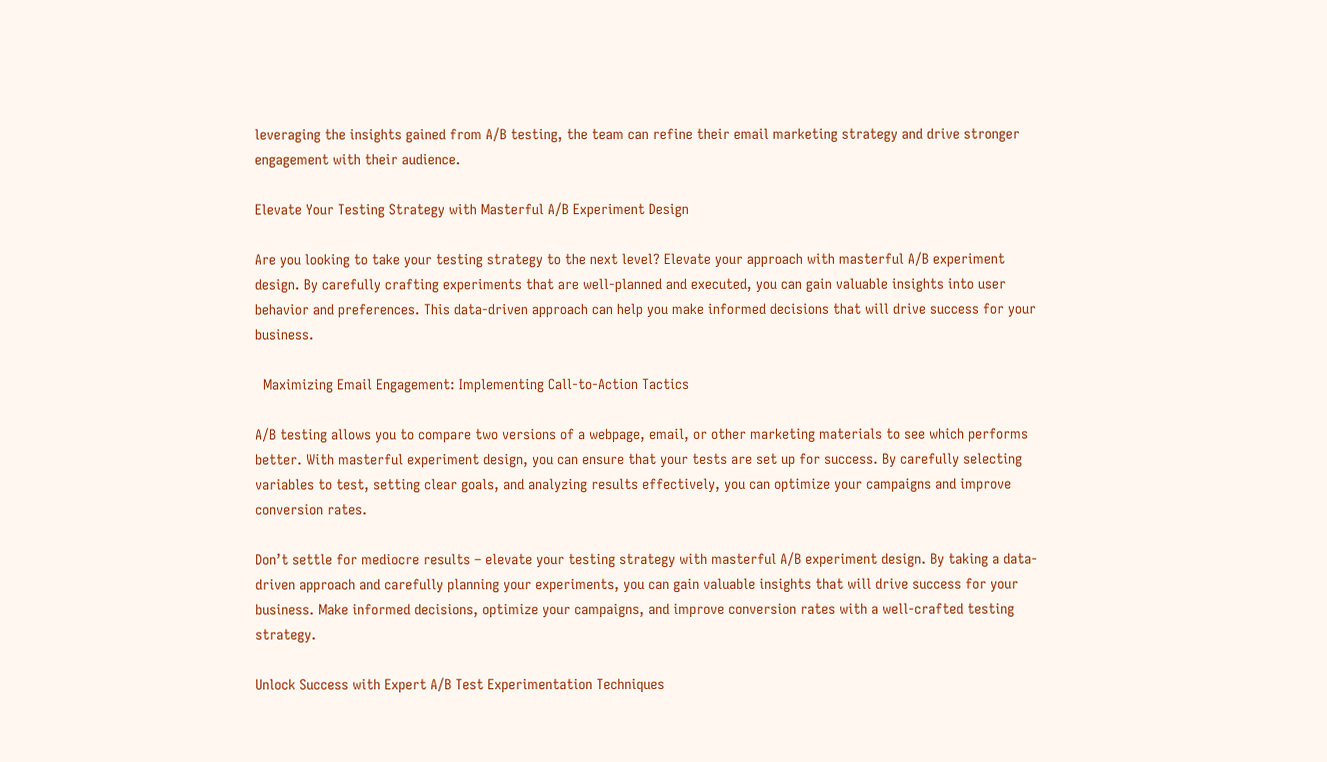leveraging the insights gained from A/B testing, the team can refine their email marketing strategy and drive stronger engagement with their audience.

Elevate Your Testing Strategy with Masterful A/B Experiment Design

Are you looking to take your testing strategy to the next level? Elevate your approach with masterful A/B experiment design. By carefully crafting experiments that are well-planned and executed, you can gain valuable insights into user behavior and preferences. This data-driven approach can help you make informed decisions that will drive success for your business.

  Maximizing Email Engagement: Implementing Call-to-Action Tactics

A/B testing allows you to compare two versions of a webpage, email, or other marketing materials to see which performs better. With masterful experiment design, you can ensure that your tests are set up for success. By carefully selecting variables to test, setting clear goals, and analyzing results effectively, you can optimize your campaigns and improve conversion rates.

Don’t settle for mediocre results – elevate your testing strategy with masterful A/B experiment design. By taking a data-driven approach and carefully planning your experiments, you can gain valuable insights that will drive success for your business. Make informed decisions, optimize your campaigns, and improve conversion rates with a well-crafted testing strategy.

Unlock Success with Expert A/B Test Experimentation Techniques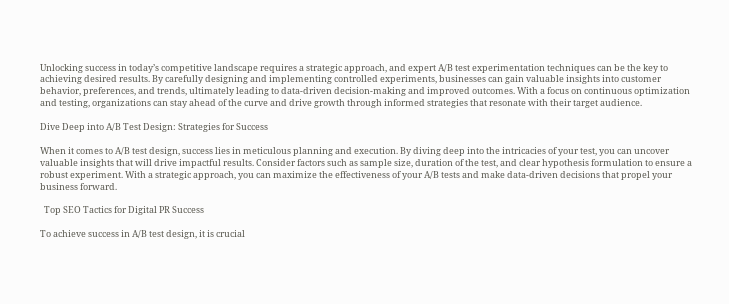Unlocking success in today’s competitive landscape requires a strategic approach, and expert A/B test experimentation techniques can be the key to achieving desired results. By carefully designing and implementing controlled experiments, businesses can gain valuable insights into customer behavior, preferences, and trends, ultimately leading to data-driven decision-making and improved outcomes. With a focus on continuous optimization and testing, organizations can stay ahead of the curve and drive growth through informed strategies that resonate with their target audience.

Dive Deep into A/B Test Design: Strategies for Success

When it comes to A/B test design, success lies in meticulous planning and execution. By diving deep into the intricacies of your test, you can uncover valuable insights that will drive impactful results. Consider factors such as sample size, duration of the test, and clear hypothesis formulation to ensure a robust experiment. With a strategic approach, you can maximize the effectiveness of your A/B tests and make data-driven decisions that propel your business forward.

  Top SEO Tactics for Digital PR Success

To achieve success in A/B test design, it is crucial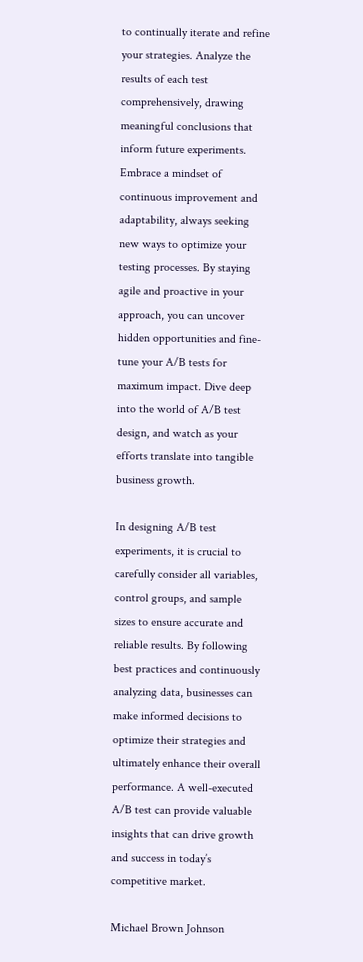to continually iterate and refine your strategies. Analyze the results of each test comprehensively, drawing meaningful conclusions that inform future experiments. Embrace a mindset of continuous improvement and adaptability, always seeking new ways to optimize your testing processes. By staying agile and proactive in your approach, you can uncover hidden opportunities and fine-tune your A/B tests for maximum impact. Dive deep into the world of A/B test design, and watch as your efforts translate into tangible business growth.

In designing A/B test experiments, it is crucial to carefully consider all variables, control groups, and sample sizes to ensure accurate and reliable results. By following best practices and continuously analyzing data, businesses can make informed decisions to optimize their strategies and ultimately enhance their overall performance. A well-executed A/B test can provide valuable insights that can drive growth and success in today’s competitive market.

Michael Brown Johnson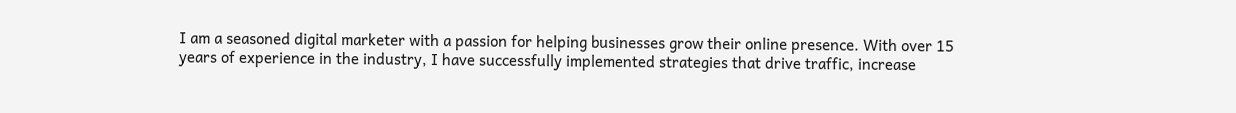I am a seasoned digital marketer with a passion for helping businesses grow their online presence. With over 15 years of experience in the industry, I have successfully implemented strategies that drive traffic, increase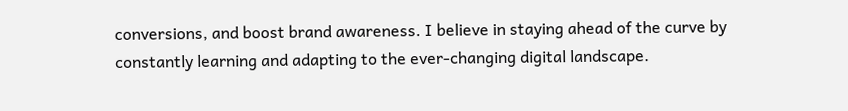conversions, and boost brand awareness. I believe in staying ahead of the curve by constantly learning and adapting to the ever-changing digital landscape.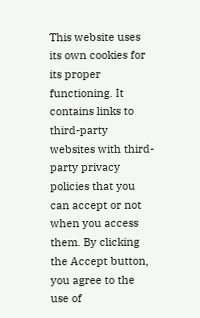This website uses its own cookies for its proper functioning. It contains links to third-party websites with third-party privacy policies that you can accept or not when you access them. By clicking the Accept button, you agree to the use of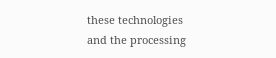these technologies and the processing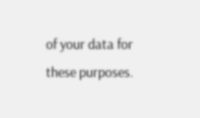of your data for these purposes.